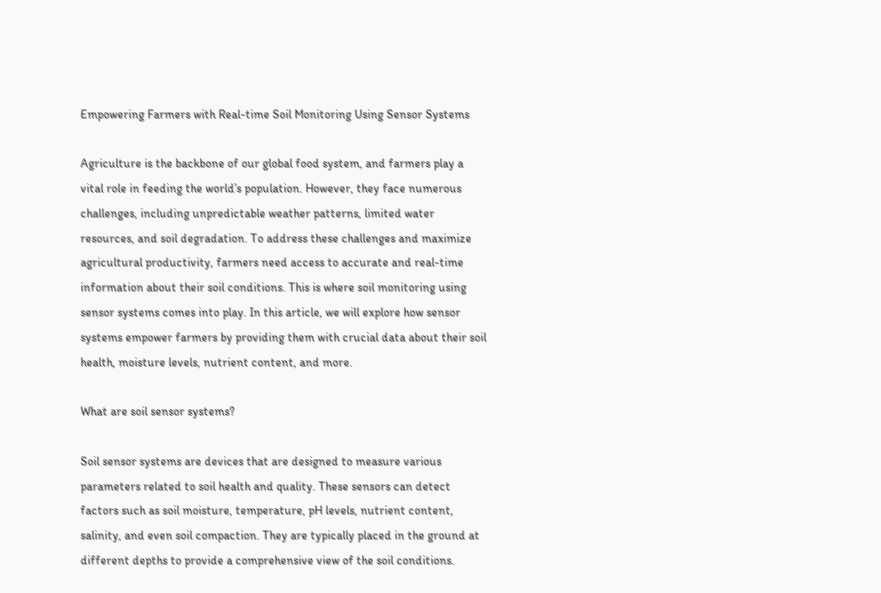Empowering Farmers with Real-time Soil Monitoring Using Sensor Systems

Agriculture is the backbone of our global food system, and farmers play a vital role in feeding the world’s population. However, they face numerous challenges, including unpredictable weather patterns, limited water resources, and soil degradation. To address these challenges and maximize agricultural productivity, farmers need access to accurate and real-time information about their soil conditions. This is where soil monitoring using sensor systems comes into play. In this article, we will explore how sensor systems empower farmers by providing them with crucial data about their soil health, moisture levels, nutrient content, and more.

What are soil sensor systems?

Soil sensor systems are devices that are designed to measure various parameters related to soil health and quality. These sensors can detect factors such as soil moisture, temperature, pH levels, nutrient content, salinity, and even soil compaction. They are typically placed in the ground at different depths to provide a comprehensive view of the soil conditions.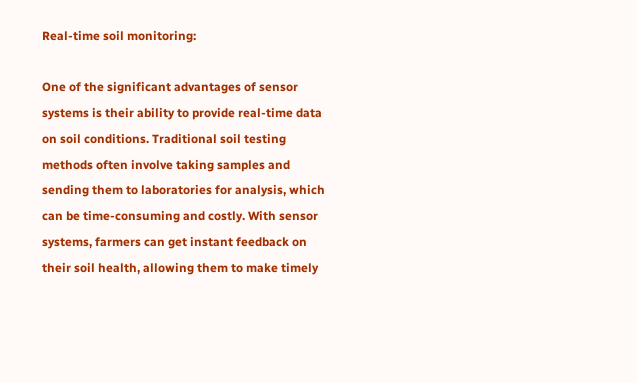Real-time soil monitoring:

One of the significant advantages of sensor systems is their ability to provide real-time data on soil conditions. Traditional soil testing methods often involve taking samples and sending them to laboratories for analysis, which can be time-consuming and costly. With sensor systems, farmers can get instant feedback on their soil health, allowing them to make timely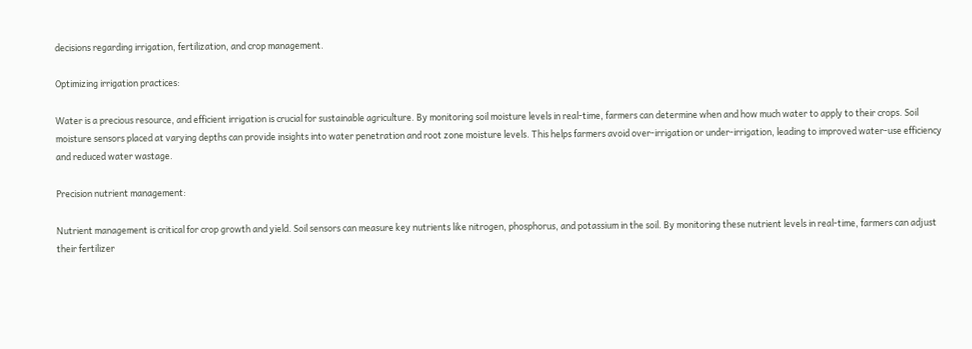decisions regarding irrigation, fertilization, and crop management.

Optimizing irrigation practices:

Water is a precious resource, and efficient irrigation is crucial for sustainable agriculture. By monitoring soil moisture levels in real-time, farmers can determine when and how much water to apply to their crops. Soil moisture sensors placed at varying depths can provide insights into water penetration and root zone moisture levels. This helps farmers avoid over-irrigation or under-irrigation, leading to improved water-use efficiency and reduced water wastage.

Precision nutrient management:

Nutrient management is critical for crop growth and yield. Soil sensors can measure key nutrients like nitrogen, phosphorus, and potassium in the soil. By monitoring these nutrient levels in real-time, farmers can adjust their fertilizer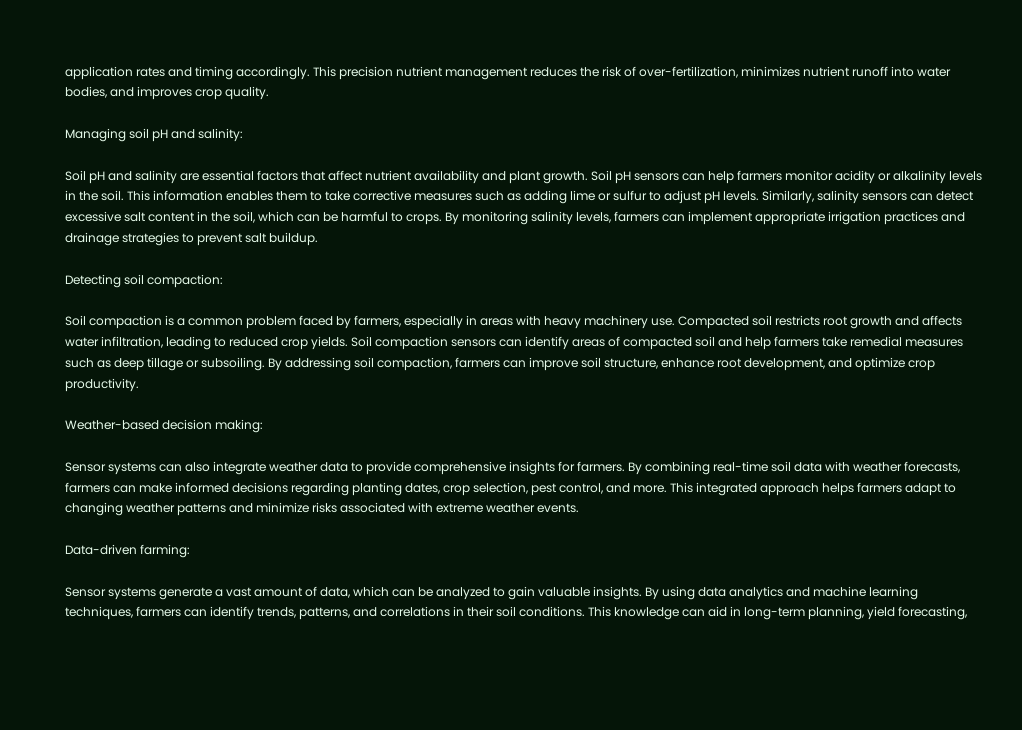application rates and timing accordingly. This precision nutrient management reduces the risk of over-fertilization, minimizes nutrient runoff into water bodies, and improves crop quality.

Managing soil pH and salinity:

Soil pH and salinity are essential factors that affect nutrient availability and plant growth. Soil pH sensors can help farmers monitor acidity or alkalinity levels in the soil. This information enables them to take corrective measures such as adding lime or sulfur to adjust pH levels. Similarly, salinity sensors can detect excessive salt content in the soil, which can be harmful to crops. By monitoring salinity levels, farmers can implement appropriate irrigation practices and drainage strategies to prevent salt buildup.

Detecting soil compaction:

Soil compaction is a common problem faced by farmers, especially in areas with heavy machinery use. Compacted soil restricts root growth and affects water infiltration, leading to reduced crop yields. Soil compaction sensors can identify areas of compacted soil and help farmers take remedial measures such as deep tillage or subsoiling. By addressing soil compaction, farmers can improve soil structure, enhance root development, and optimize crop productivity.

Weather-based decision making:

Sensor systems can also integrate weather data to provide comprehensive insights for farmers. By combining real-time soil data with weather forecasts, farmers can make informed decisions regarding planting dates, crop selection, pest control, and more. This integrated approach helps farmers adapt to changing weather patterns and minimize risks associated with extreme weather events.

Data-driven farming:

Sensor systems generate a vast amount of data, which can be analyzed to gain valuable insights. By using data analytics and machine learning techniques, farmers can identify trends, patterns, and correlations in their soil conditions. This knowledge can aid in long-term planning, yield forecasting,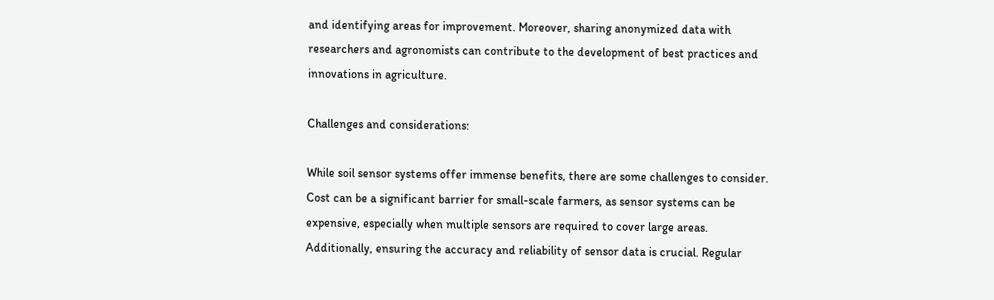and identifying areas for improvement. Moreover, sharing anonymized data with researchers and agronomists can contribute to the development of best practices and innovations in agriculture.

Challenges and considerations:

While soil sensor systems offer immense benefits, there are some challenges to consider. Cost can be a significant barrier for small-scale farmers, as sensor systems can be expensive, especially when multiple sensors are required to cover large areas. Additionally, ensuring the accuracy and reliability of sensor data is crucial. Regular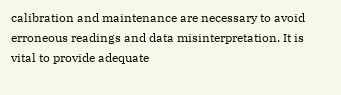calibration and maintenance are necessary to avoid erroneous readings and data misinterpretation. It is vital to provide adequate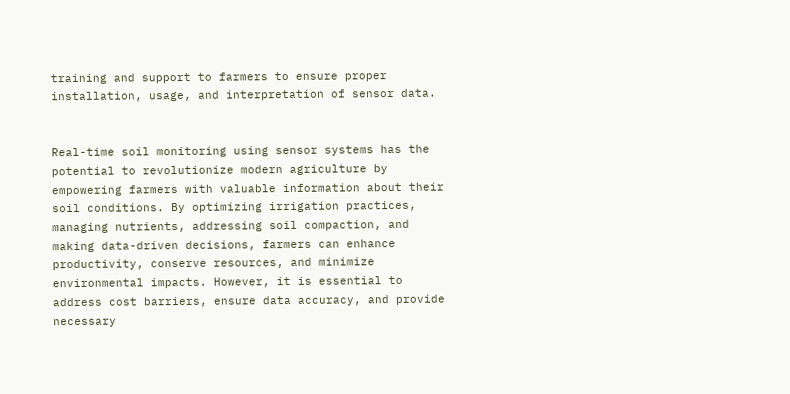training and support to farmers to ensure proper installation, usage, and interpretation of sensor data.


Real-time soil monitoring using sensor systems has the potential to revolutionize modern agriculture by empowering farmers with valuable information about their soil conditions. By optimizing irrigation practices, managing nutrients, addressing soil compaction, and making data-driven decisions, farmers can enhance productivity, conserve resources, and minimize environmental impacts. However, it is essential to address cost barriers, ensure data accuracy, and provide necessary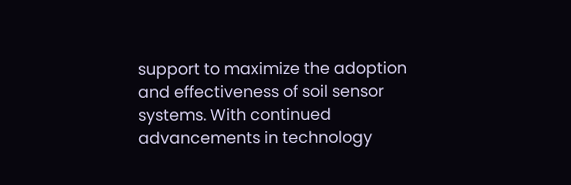support to maximize the adoption and effectiveness of soil sensor systems. With continued advancements in technology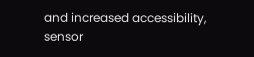and increased accessibility, sensor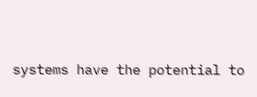systems have the potential to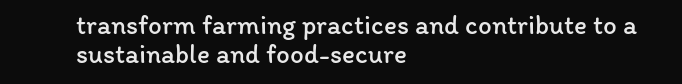transform farming practices and contribute to a sustainable and food-secure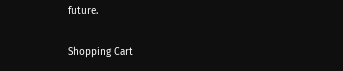future.

Shopping Cart